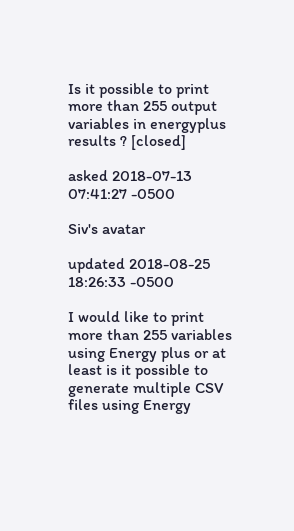Is it possible to print more than 255 output variables in energyplus results ? [closed]

asked 2018-07-13 07:41:27 -0500

Siv's avatar

updated 2018-08-25 18:26:33 -0500

I would like to print more than 255 variables using Energy plus or at least is it possible to generate multiple CSV files using Energy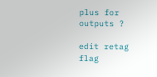plus for outputs ?

edit retag flag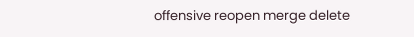offensive reopen merge delete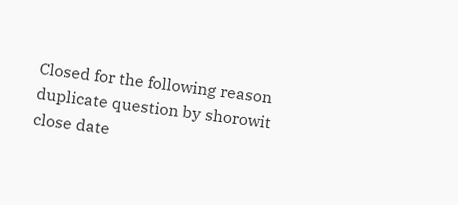Closed for the following reason duplicate question by shorowit
close date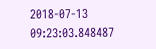2018-07-13 09:23:03.848487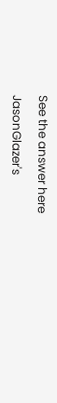See the answer here

JasonGlazer's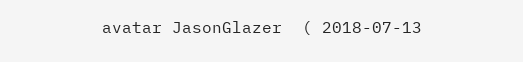avatar JasonGlazer  ( 2018-07-13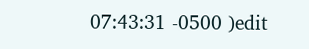07:43:31 -0500 )edit